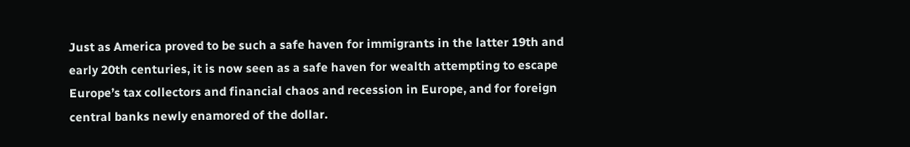Just as America proved to be such a safe haven for immigrants in the latter 19th and early 20th centuries, it is now seen as a safe haven for wealth attempting to escape Europe’s tax collectors and financial chaos and recession in Europe, and for foreign central banks newly enamored of the dollar.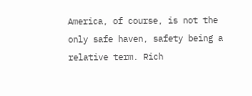America, of course, is not the only safe haven, safety being a relative term. Rich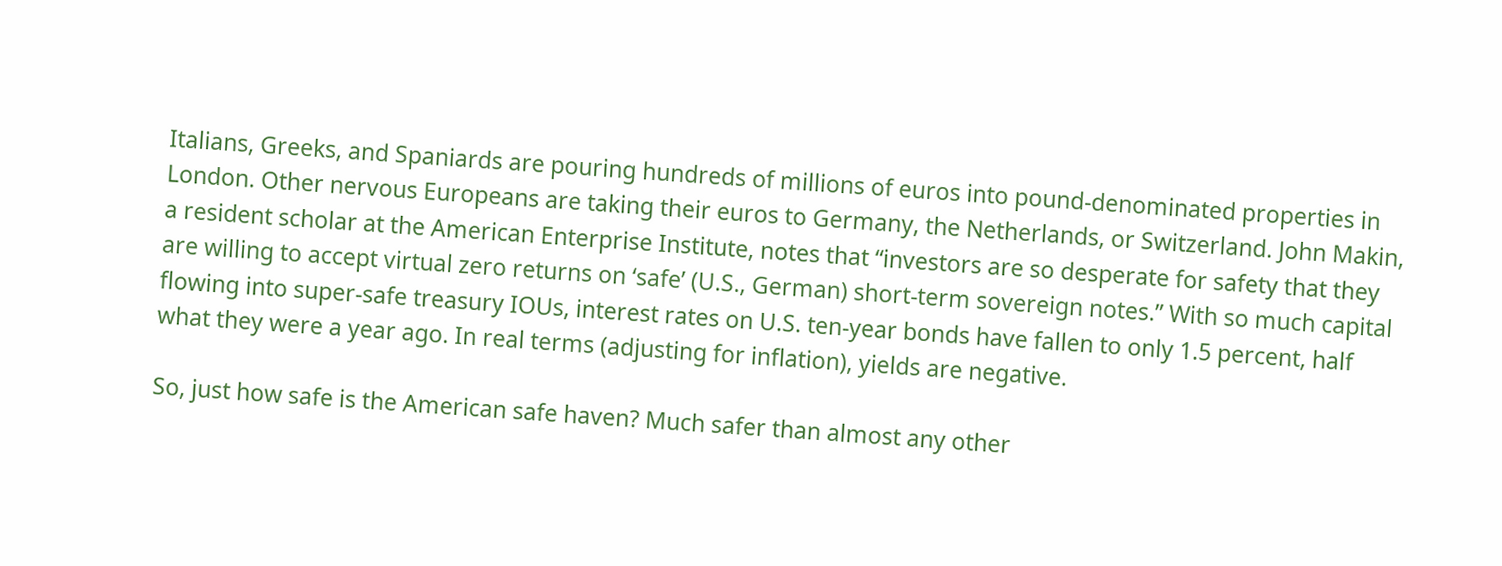Italians, Greeks, and Spaniards are pouring hundreds of millions of euros into pound-denominated properties in London. Other nervous Europeans are taking their euros to Germany, the Netherlands, or Switzerland. John Makin, a resident scholar at the American Enterprise Institute, notes that “investors are so desperate for safety that they are willing to accept virtual zero returns on ‘safe’ (U.S., German) short-term sovereign notes.” With so much capital flowing into super-safe treasury IOUs, interest rates on U.S. ten-year bonds have fallen to only 1.5 percent, half what they were a year ago. In real terms (adjusting for inflation), yields are negative.

So, just how safe is the American safe haven? Much safer than almost any other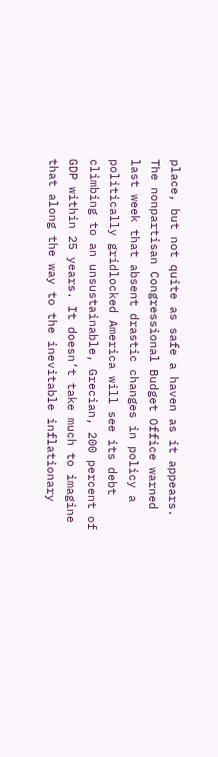place, but not quite as safe a haven as it appears. The nonpartisan Congressional Budget Office warned last week that absent drastic changes in policy a politically gridlocked America will see its debt climbing to an unsustainable, Grecian, 200 percent of GDP within 25 years. It doesn’t take much to imagine that along the way to the inevitable inflationary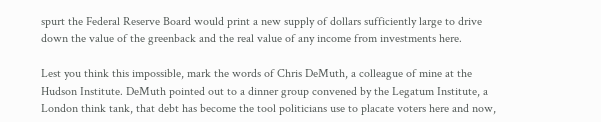spurt the Federal Reserve Board would print a new supply of dollars sufficiently large to drive down the value of the greenback and the real value of any income from investments here.

Lest you think this impossible, mark the words of Chris DeMuth, a colleague of mine at the Hudson Institute. DeMuth pointed out to a dinner group convened by the Legatum Institute, a London think tank, that debt has become the tool politicians use to placate voters here and now,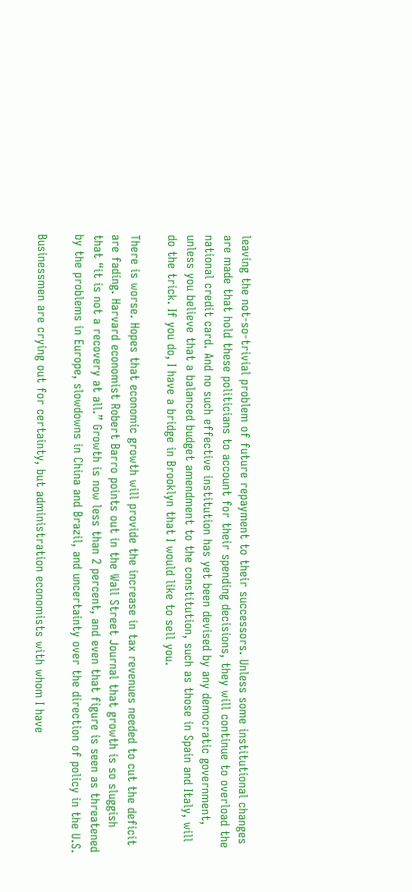leaving the not-so-trivial problem of future repayment to their successors. Unless some institutional changes are made that hold these politicians to account for their spending decisions, they will continue to overload the national credit card. And no such effective institution has yet been devised by any democratic government, unless you believe that a balanced budget amendment to the constitution, such as those in Spain and Italy, will do the trick. If you do, I have a bridge in Brooklyn that I would like to sell you.

There is worse. Hopes that economic growth will provide the increase in tax revenues needed to cut the deficit are fading. Harvard economist Robert Barro points out in the Wall Street Journal that growth is so sluggish that “it is not a recovery at all.” Growth is now less than 2 percent, and even that figure is seen as threatened by the problems in Europe, slowdowns in China and Brazil, and uncertainty over the direction of policy in the U.S.

Businessmen are crying out for certainty, but administration economists with whom I have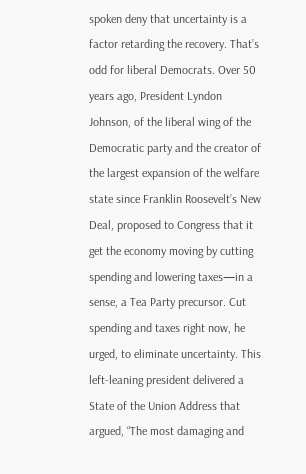spoken deny that uncertainty is a factor retarding the recovery. That’s odd for liberal Democrats. Over 50 years ago, President Lyndon Johnson, of the liberal wing of the Democratic party and the creator of the largest expansion of the welfare state since Franklin Roosevelt’s New Deal, proposed to Congress that it get the economy moving by cutting spending and lowering taxes—in a sense, a Tea Party precursor. Cut spending and taxes right now, he urged, to eliminate uncertainty. This left-leaning president delivered a State of the Union Address that argued, “The most damaging and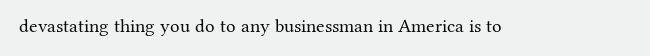devastating thing you do to any businessman in America is to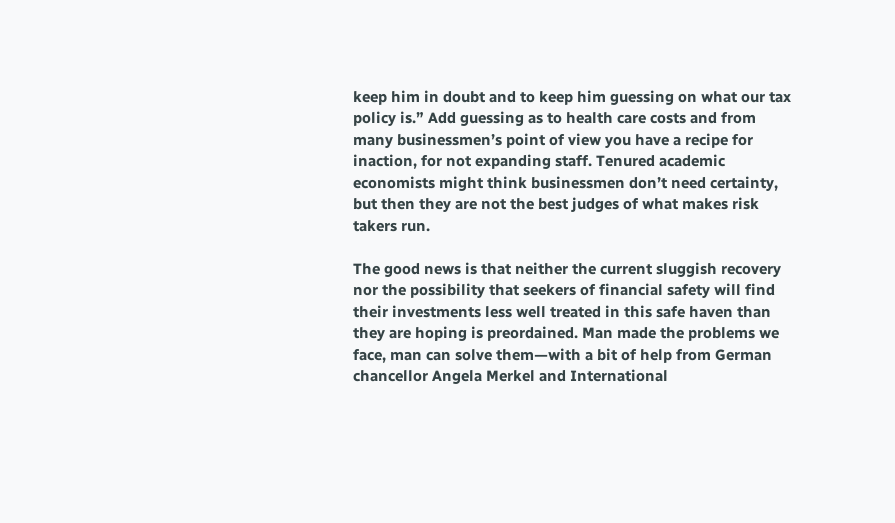keep him in doubt and to keep him guessing on what our tax policy is.” Add guessing as to health care costs and from many businessmen’s point of view you have a recipe for inaction, for not expanding staff. Tenured academic economists might think businessmen don’t need certainty, but then they are not the best judges of what makes risk takers run.

The good news is that neither the current sluggish recovery nor the possibility that seekers of financial safety will find their investments less well treated in this safe haven than they are hoping is preordained. Man made the problems we face, man can solve them—with a bit of help from German chancellor Angela Merkel and International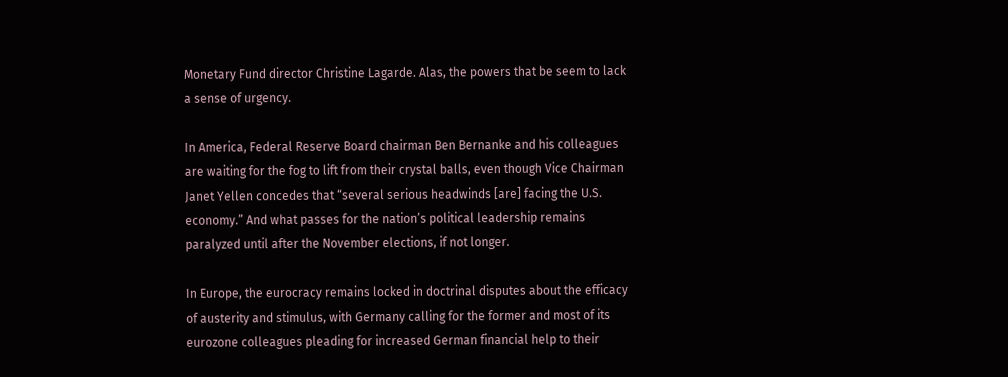Monetary Fund director Christine Lagarde. Alas, the powers that be seem to lack a sense of urgency.

In America, Federal Reserve Board chairman Ben Bernanke and his colleagues are waiting for the fog to lift from their crystal balls, even though Vice Chairman Janet Yellen concedes that “several serious headwinds [are] facing the U.S. economy.” And what passes for the nation’s political leadership remains paralyzed until after the November elections, if not longer.

In Europe, the eurocracy remains locked in doctrinal disputes about the efficacy of austerity and stimulus, with Germany calling for the former and most of its eurozone colleagues pleading for increased German financial help to their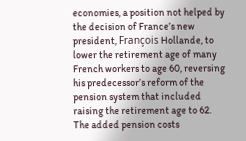economies, a position not helped by the decision of France’s new president, François Hollande, to lower the retirement age of many French workers to age 60, reversing his predecessor’s reform of the pension system that included raising the retirement age to 62. The added pension costs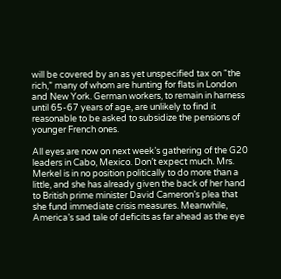will be covered by an as yet unspecified tax on “the rich,” many of whom are hunting for flats in London and New York. German workers, to remain in harness until 65-67 years of age, are unlikely to find it reasonable to be asked to subsidize the pensions of younger French ones.

All eyes are now on next week’s gathering of the G20 leaders in Cabo, Mexico. Don’t expect much. Mrs. Merkel is in no position politically to do more than a little, and she has already given the back of her hand to British prime minister David Cameron’s plea that she fund immediate crisis measures. Meanwhile, America’s sad tale of deficits as far ahead as the eye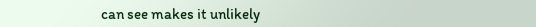can see makes it unlikely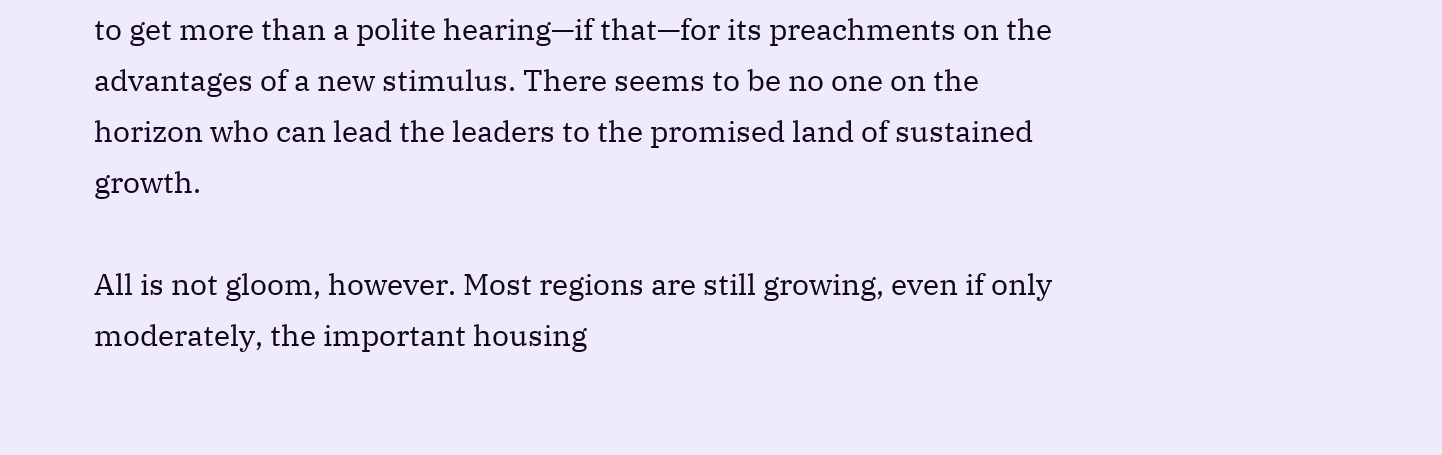to get more than a polite hearing—if that—for its preachments on the advantages of a new stimulus. There seems to be no one on the horizon who can lead the leaders to the promised land of sustained growth.

All is not gloom, however. Most regions are still growing, even if only moderately, the important housing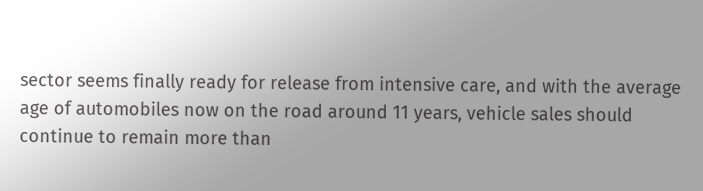sector seems finally ready for release from intensive care, and with the average age of automobiles now on the road around 11 years, vehicle sales should continue to remain more than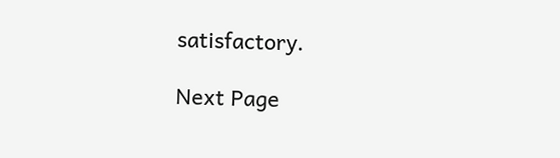satisfactory.

Next Page